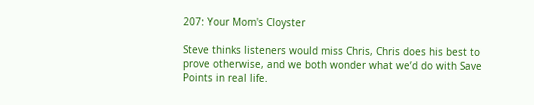207: Your Mom's Cloyster

Steve thinks listeners would miss Chris, Chris does his best to prove otherwise, and we both wonder what we’d do with Save Points in real life.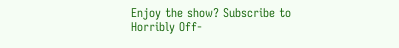Enjoy the show? Subscribe to Horribly Off-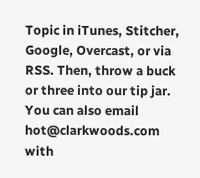Topic in iTunes, Stitcher, Google, Overcast, or via RSS. Then, throw a buck or three into our tip jar. You can also email hot@clarkwoods.com with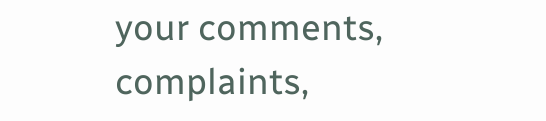your comments, complaints,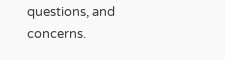questions, and concerns.